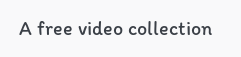A free video collection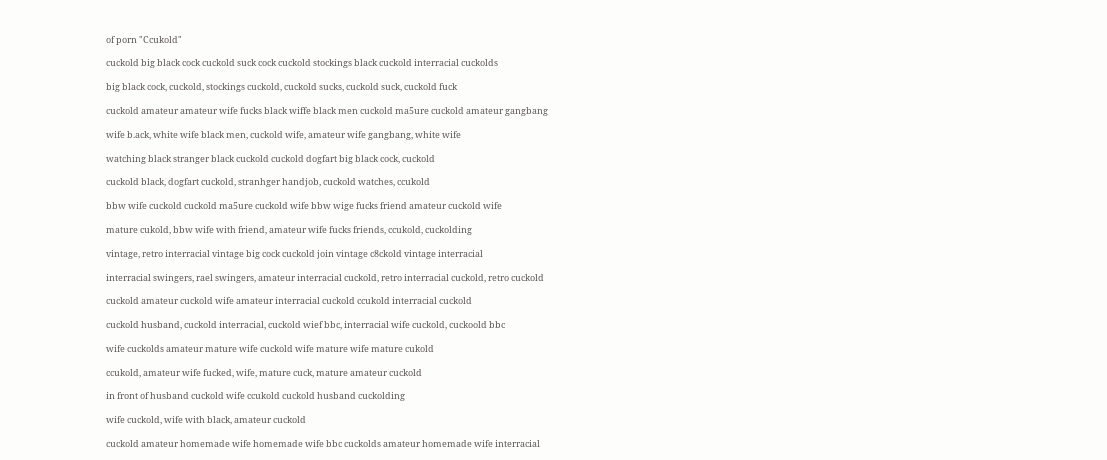of porn "Ccukold"

cuckold big black cock cuckold suck cock cuckold stockings black cuckold interracial cuckolds

big black cock, cuckold, stockings cuckold, cuckold sucks, cuckold suck, cuckold fuck

cuckold amateur amateur wife fucks black wiffe black men cuckold ma5ure cuckold amateur gangbang

wife b.ack, white wife black men, cuckold wife, amateur wife gangbang, white wife

watching black stranger black cuckold cuckold dogfart big black cock, cuckold

cuckold black, dogfart cuckold, stranhger handjob, cuckold watches, ccukold

bbw wife cuckold cuckold ma5ure cuckold wife bbw wige fucks friend amateur cuckold wife

mature cukold, bbw wife with friend, amateur wife fucks friends, ccukold, cuckolding

vintage, retro interracial vintage big cock cuckold join vintage c8ckold vintage interracial

interracial swingers, rael swingers, amateur interracial cuckold, retro interracial cuckold, retro cuckold

cuckold amateur cuckold wife amateur interracial cuckold ccukold interracial cuckold

cuckold husband, cuckold interracial, cuckold wief bbc, interracial wife cuckold, cuckoold bbc

wife cuckolds amateur mature wife cuckold wife mature wife mature cukold

ccukold, amateur wife fucked, wife, mature cuck, mature amateur cuckold

in front of husband cuckold wife ccukold cuckold husband cuckolding

wife cuckold, wife with black, amateur cuckold

cuckold amateur homemade wife homemade wife bbc cuckolds amateur homemade wife interracial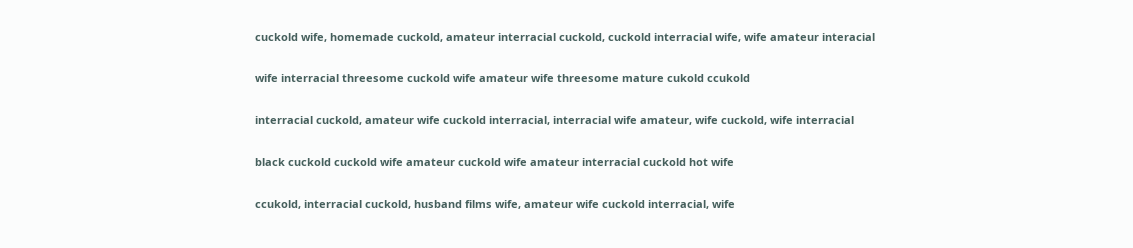cuckold wife, homemade cuckold, amateur interracial cuckold, cuckold interracial wife, wife amateur interacial

wife interracial threesome cuckold wife amateur wife threesome mature cukold ccukold

interracial cuckold, amateur wife cuckold interracial, interracial wife amateur, wife cuckold, wife interracial

black cuckold cuckold wife amateur cuckold wife amateur interracial cuckold hot wife

ccukold, interracial cuckold, husband films wife, amateur wife cuckold interracial, wife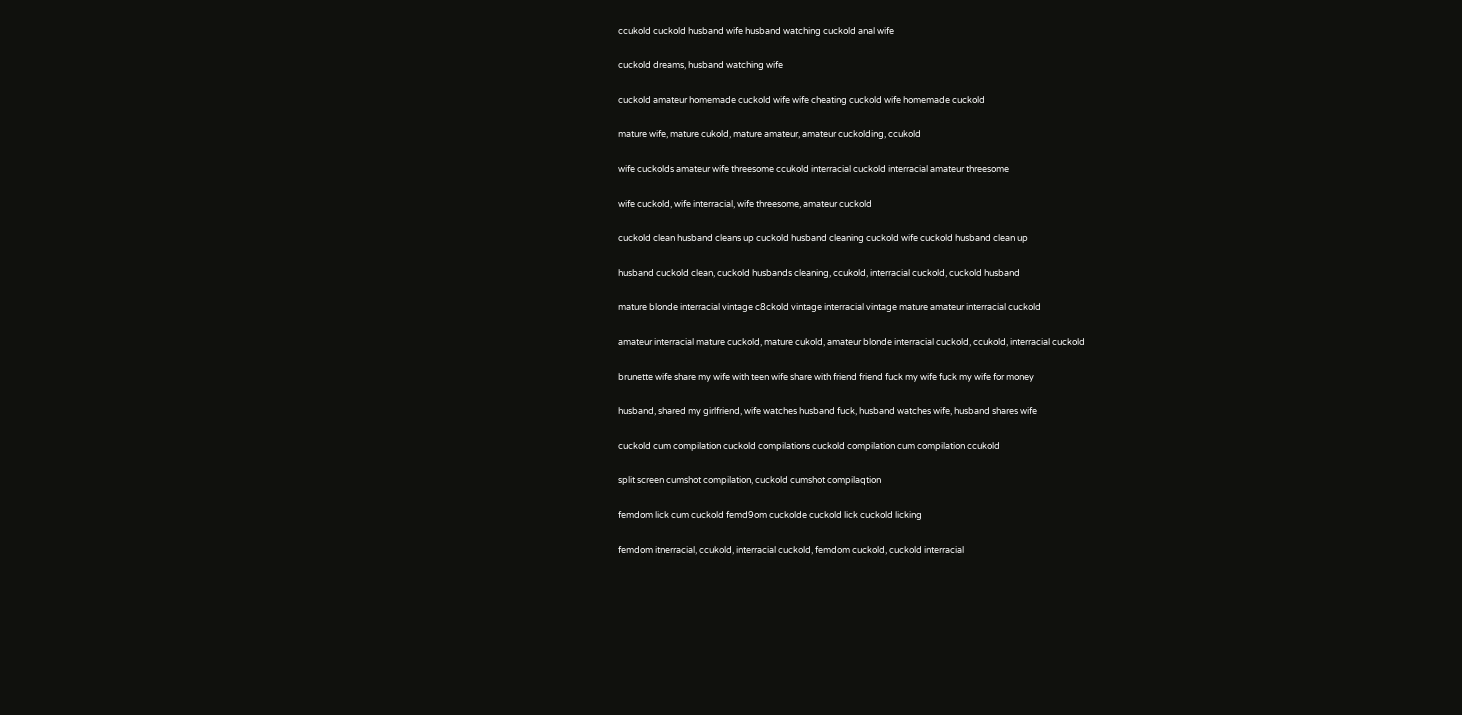ccukold cuckold husband wife husband watching cuckold anal wife

cuckold dreams, husband watching wife

cuckold amateur homemade cuckold wife wife cheating cuckold wife homemade cuckold

mature wife, mature cukold, mature amateur, amateur cuckolding, ccukold

wife cuckolds amateur wife threesome ccukold interracial cuckold interracial amateur threesome

wife cuckold, wife interracial, wife threesome, amateur cuckold

cuckold clean husband cleans up cuckold husband cleaning cuckold wife cuckold husband clean up

husband cuckold clean, cuckold husbands cleaning, ccukold, interracial cuckold, cuckold husband

mature blonde interracial vintage c8ckold vintage interracial vintage mature amateur interracial cuckold

amateur interracial mature cuckold, mature cukold, amateur blonde interracial cuckold, ccukold, interracial cuckold

brunette wife share my wife with teen wife share with friend friend fuck my wife fuck my wife for money

husband, shared my girlfriend, wife watches husband fuck, husband watches wife, husband shares wife

cuckold cum compilation cuckold compilations cuckold compilation cum compilation ccukold

split screen cumshot compilation, cuckold cumshot compilaqtion

femdom lick cum cuckold femd9om cuckolde cuckold lick cuckold licking

femdom itnerracial, ccukold, interracial cuckold, femdom cuckold, cuckold interracial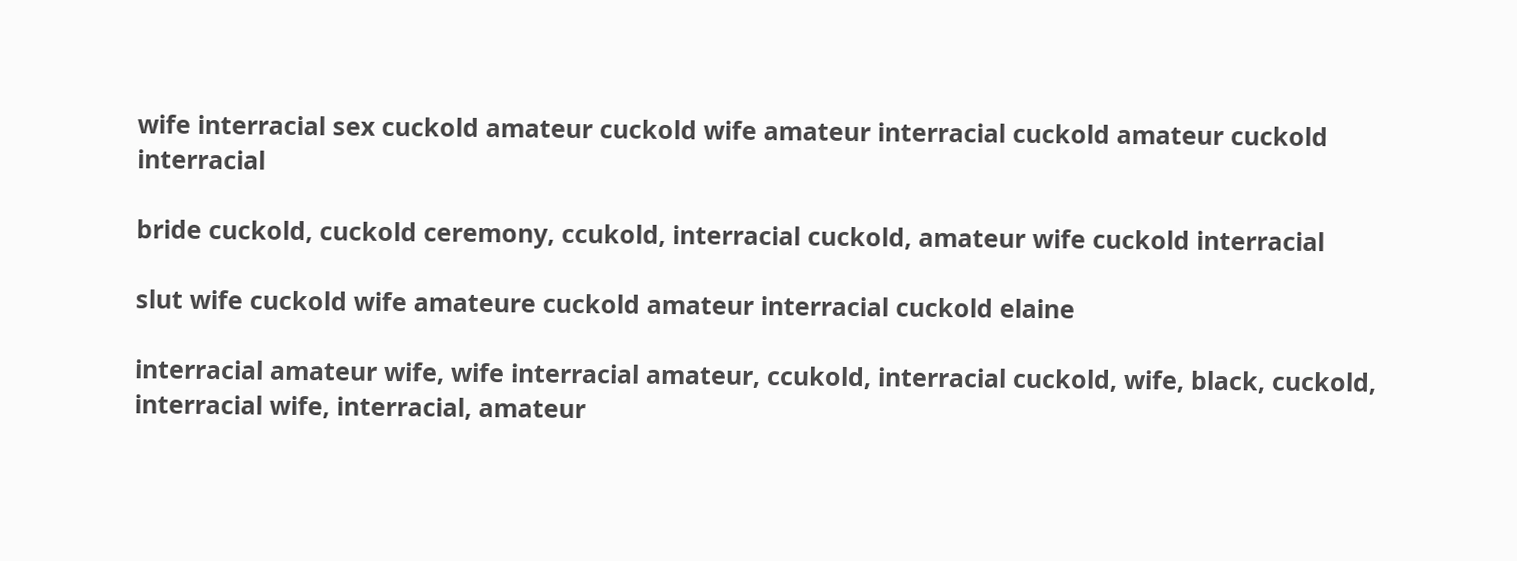wife interracial sex cuckold amateur cuckold wife amateur interracial cuckold amateur cuckold interracial

bride cuckold, cuckold ceremony, ccukold, interracial cuckold, amateur wife cuckold interracial

slut wife cuckold wife amateure cuckold amateur interracial cuckold elaine

interracial amateur wife, wife interracial amateur, ccukold, interracial cuckold, wife, black, cuckold, interracial wife, interracial, amateur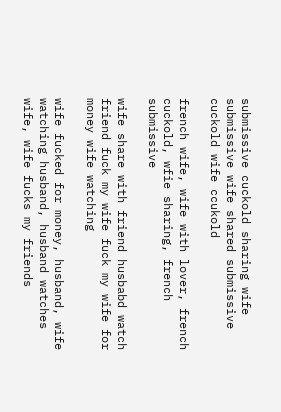submissive cuckold sharing wife submissive wife shared submissive cuckold wife ccukold

french wife, wife with lover, french cuckold, wfie sharing, french submissive

wife share with friend husbabd watch friend fuck my wife fuck my wife for money wife watching

wife fucked for money, husband, wife watching husband, husband watches wife, wife fucks my friends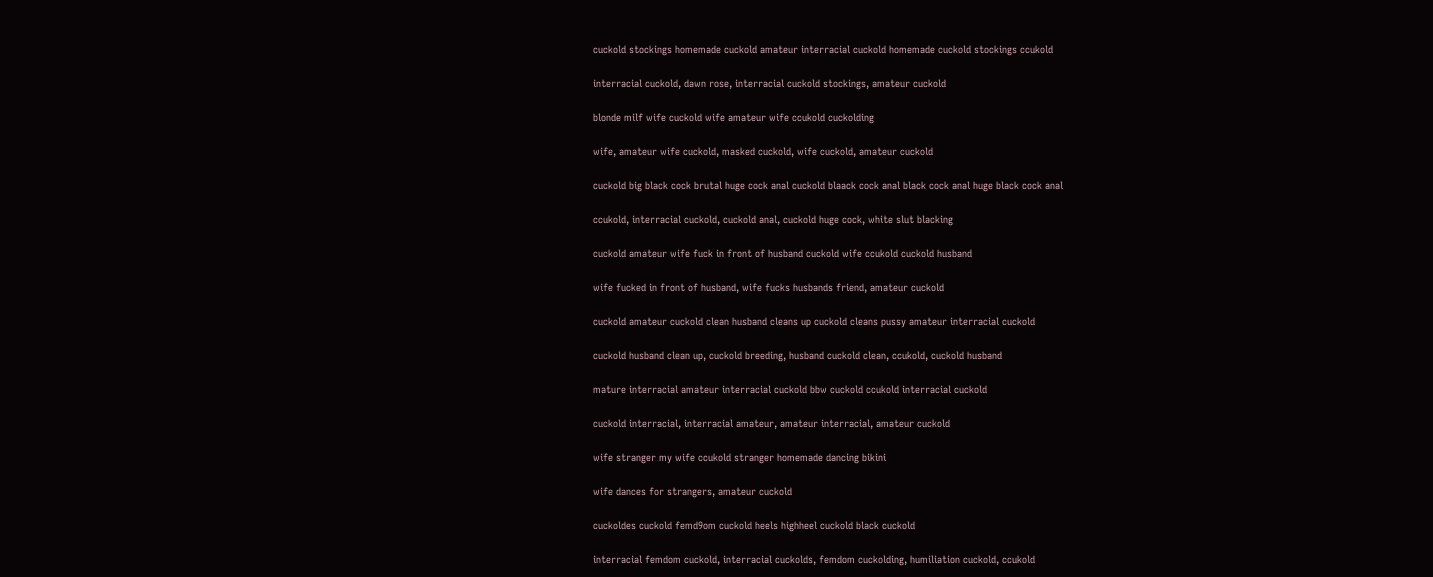cuckold stockings homemade cuckold amateur interracial cuckold homemade cuckold stockings ccukold

interracial cuckold, dawn rose, interracial cuckold stockings, amateur cuckold

blonde milf wife cuckold wife amateur wife ccukold cuckolding

wife, amateur wife cuckold, masked cuckold, wife cuckold, amateur cuckold

cuckold big black cock brutal huge cock anal cuckold blaack cock anal black cock anal huge black cock anal

ccukold, interracial cuckold, cuckold anal, cuckold huge cock, white slut blacking

cuckold amateur wife fuck in front of husband cuckold wife ccukold cuckold husband

wife fucked in front of husband, wife fucks husbands friend, amateur cuckold

cuckold amateur cuckold clean husband cleans up cuckold cleans pussy amateur interracial cuckold

cuckold husband clean up, cuckold breeding, husband cuckold clean, ccukold, cuckold husband

mature interracial amateur interracial cuckold bbw cuckold ccukold interracial cuckold

cuckold interracial, interracial amateur, amateur interracial, amateur cuckold

wife stranger my wife ccukold stranger homemade dancing bikini

wife dances for strangers, amateur cuckold

cuckoldes cuckold femd9om cuckold heels highheel cuckold black cuckold

interracial femdom cuckold, interracial cuckolds, femdom cuckolding, humiliation cuckold, ccukold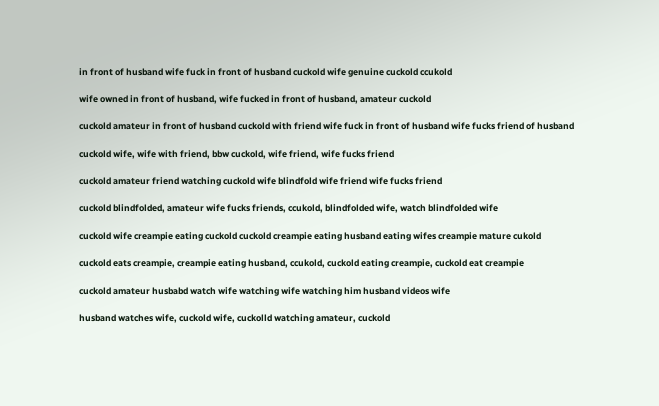in front of husband wife fuck in front of husband cuckold wife genuine cuckold ccukold

wife owned in front of husband, wife fucked in front of husband, amateur cuckold

cuckold amateur in front of husband cuckold with friend wife fuck in front of husband wife fucks friend of husband

cuckold wife, wife with friend, bbw cuckold, wife friend, wife fucks friend

cuckold amateur friend watching cuckold wife blindfold wife friend wife fucks friend

cuckold blindfolded, amateur wife fucks friends, ccukold, blindfolded wife, watch blindfolded wife

cuckold wife creampie eating cuckold cuckold creampie eating husband eating wifes creampie mature cukold

cuckold eats creampie, creampie eating husband, ccukold, cuckold eating creampie, cuckold eat creampie

cuckold amateur husbabd watch wife watching wife watching him husband videos wife

husband watches wife, cuckold wife, cuckolld watching amateur, cuckold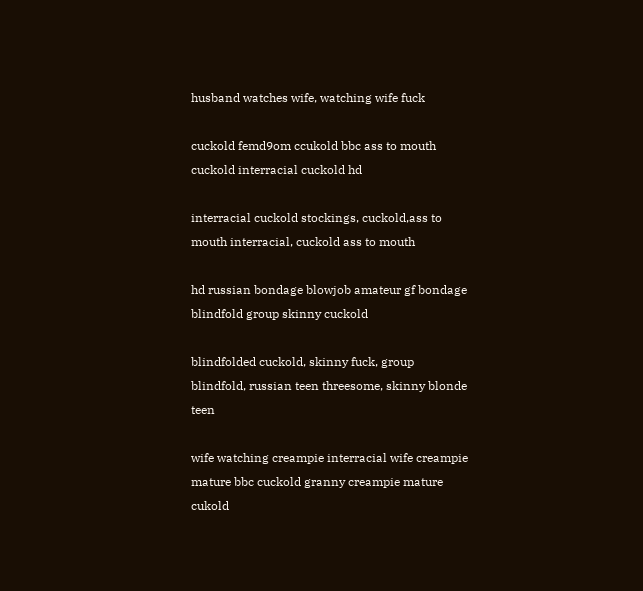husband watches wife, watching wife fuck

cuckold femd9om ccukold bbc ass to mouth cuckold interracial cuckold hd

interracial cuckold stockings, cuckold,ass to mouth interracial, cuckold ass to mouth

hd russian bondage blowjob amateur gf bondage blindfold group skinny cuckold

blindfolded cuckold, skinny fuck, group blindfold, russian teen threesome, skinny blonde teen

wife watching creampie interracial wife creampie mature bbc cuckold granny creampie mature cukold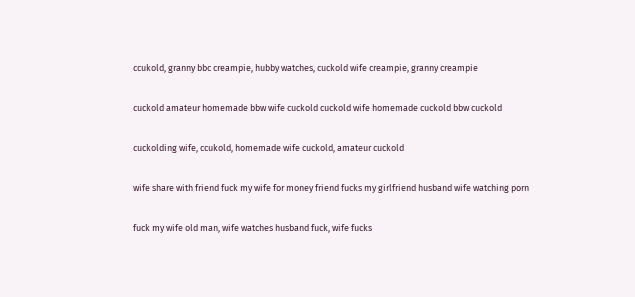ccukold, granny bbc creampie, hubby watches, cuckold wife creampie, granny creampie

cuckold amateur homemade bbw wife cuckold cuckold wife homemade cuckold bbw cuckold

cuckolding wife, ccukold, homemade wife cuckold, amateur cuckold

wife share with friend fuck my wife for money friend fucks my girlfriend husband wife watching porn

fuck my wife old man, wife watches husband fuck, wife fucks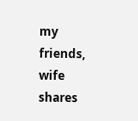my friends, wife shares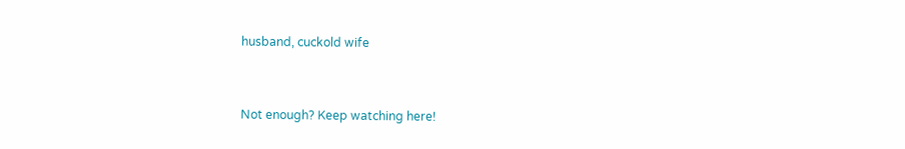husband, cuckold wife


Not enough? Keep watching here!